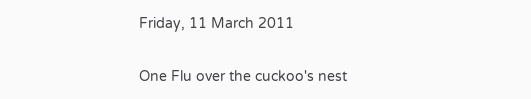Friday, 11 March 2011

One Flu over the cuckoo's nest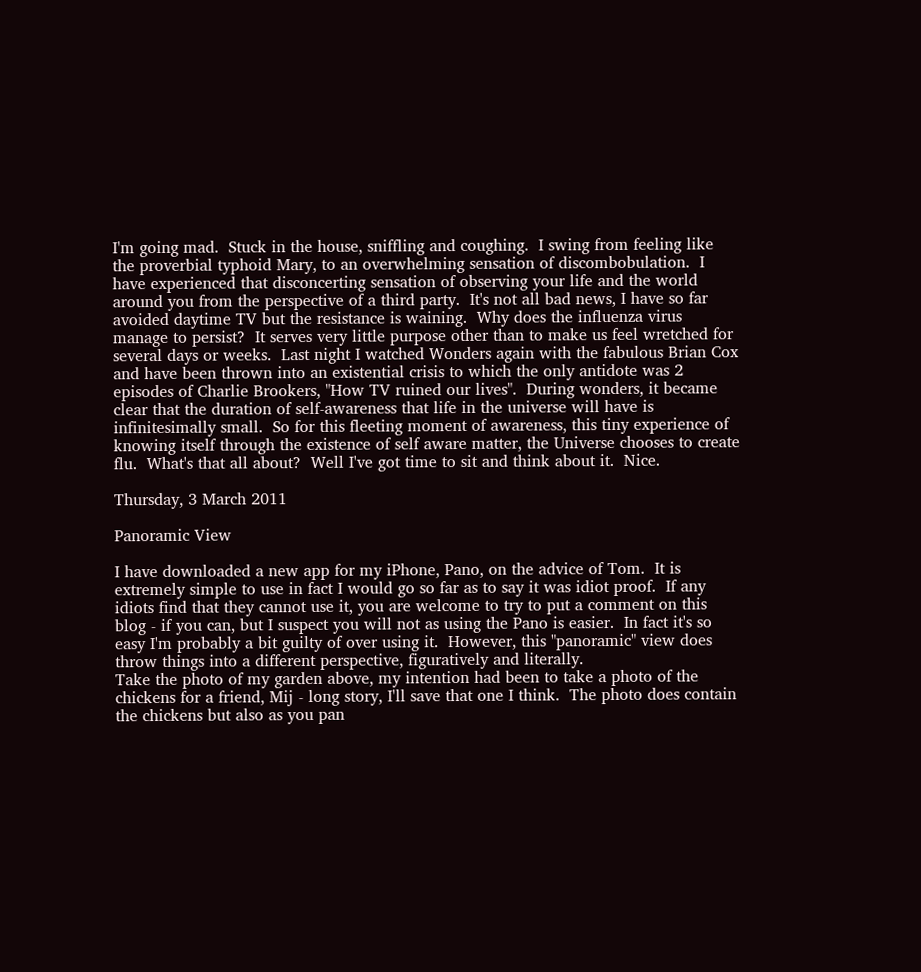I'm going mad.  Stuck in the house, sniffling and coughing.  I swing from feeling like the proverbial typhoid Mary, to an overwhelming sensation of discombobulation.  I have experienced that disconcerting sensation of observing your life and the world around you from the perspective of a third party.  It's not all bad news, I have so far avoided daytime TV but the resistance is waining.  Why does the influenza virus manage to persist?  It serves very little purpose other than to make us feel wretched for several days or weeks.  Last night I watched Wonders again with the fabulous Brian Cox and have been thrown into an existential crisis to which the only antidote was 2 episodes of Charlie Brookers, "How TV ruined our lives".  During wonders, it became clear that the duration of self-awareness that life in the universe will have is infinitesimally small.  So for this fleeting moment of awareness, this tiny experience of knowing itself through the existence of self aware matter, the Universe chooses to create flu.  What's that all about?  Well I've got time to sit and think about it.  Nice.

Thursday, 3 March 2011

Panoramic View

I have downloaded a new app for my iPhone, Pano, on the advice of Tom.  It is extremely simple to use in fact I would go so far as to say it was idiot proof.  If any idiots find that they cannot use it, you are welcome to try to put a comment on this blog - if you can, but I suspect you will not as using the Pano is easier.  In fact it's so easy I'm probably a bit guilty of over using it.  However, this "panoramic" view does throw things into a different perspective, figuratively and literally.
Take the photo of my garden above, my intention had been to take a photo of the chickens for a friend, Mij - long story, I'll save that one I think.  The photo does contain the chickens but also as you pan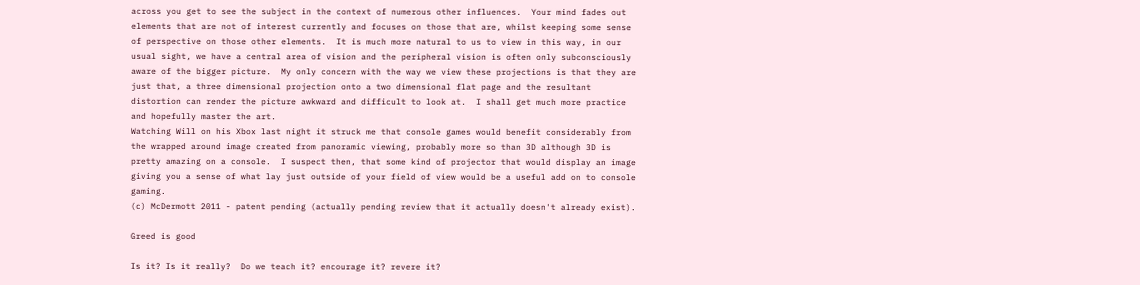across you get to see the subject in the context of numerous other influences.  Your mind fades out elements that are not of interest currently and focuses on those that are, whilst keeping some sense of perspective on those other elements.  It is much more natural to us to view in this way, in our usual sight, we have a central area of vision and the peripheral vision is often only subconsciously aware of the bigger picture.  My only concern with the way we view these projections is that they are just that, a three dimensional projection onto a two dimensional flat page and the resultant distortion can render the picture awkward and difficult to look at.  I shall get much more practice and hopefully master the art.
Watching Will on his Xbox last night it struck me that console games would benefit considerably from the wrapped around image created from panoramic viewing, probably more so than 3D although 3D is pretty amazing on a console.  I suspect then, that some kind of projector that would display an image giving you a sense of what lay just outside of your field of view would be a useful add on to console gaming.
(c) McDermott 2011 - patent pending (actually pending review that it actually doesn't already exist).

Greed is good

Is it? Is it really?  Do we teach it? encourage it? revere it?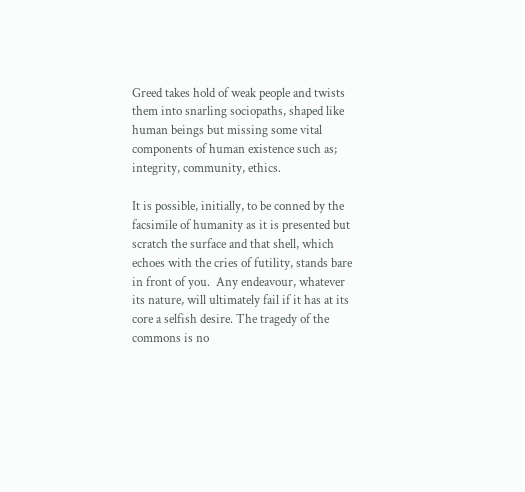Greed takes hold of weak people and twists them into snarling sociopaths, shaped like human beings but missing some vital components of human existence such as;  integrity, community, ethics.

It is possible, initially, to be conned by the facsimile of humanity as it is presented but scratch the surface and that shell, which echoes with the cries of futility, stands bare in front of you.  Any endeavour, whatever its nature, will ultimately fail if it has at its core a selfish desire. The tragedy of the commons is no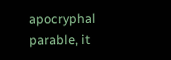apocryphal parable, it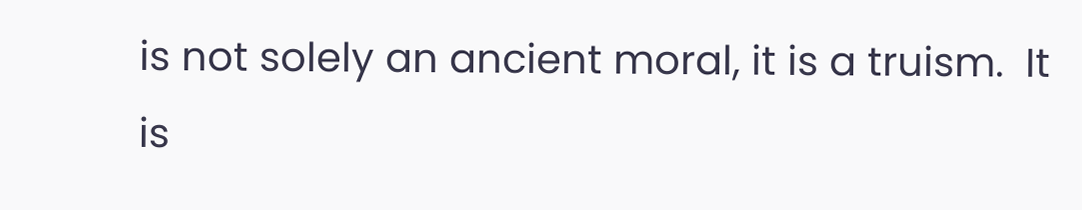is not solely an ancient moral, it is a truism.  It is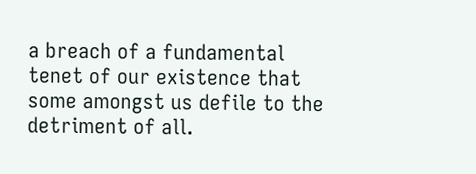a breach of a fundamental tenet of our existence that some amongst us defile to the detriment of all.